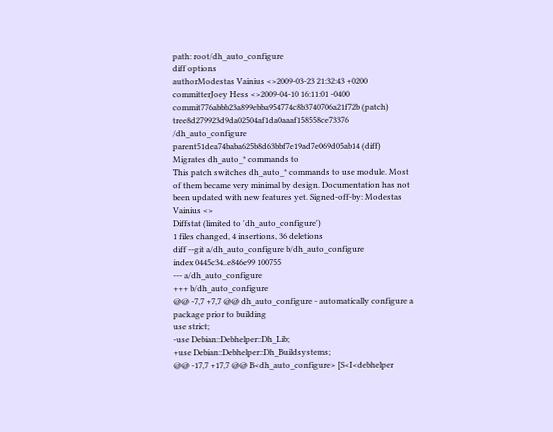path: root/dh_auto_configure
diff options
authorModestas Vainius <>2009-03-23 21:32:43 +0200
committerJoey Hess <>2009-04-10 16:11:01 -0400
commit776abbb23a899ebba954774c8b3740706a21f72b (patch)
tree8d279923d9da02504af1da0aaaf158558ce73376 /dh_auto_configure
parent51dea74baba625b8d63bbf7e19ad7e069d05ab14 (diff)
Migrates dh_auto_* commands to
This patch switches dh_auto_* commands to use module. Most of them became very minimal by design. Documentation has not been updated with new features yet. Signed-off-by: Modestas Vainius <>
Diffstat (limited to 'dh_auto_configure')
1 files changed, 4 insertions, 36 deletions
diff --git a/dh_auto_configure b/dh_auto_configure
index 0445c34..e846e99 100755
--- a/dh_auto_configure
+++ b/dh_auto_configure
@@ -7,7 +7,7 @@ dh_auto_configure - automatically configure a package prior to building
use strict;
-use Debian::Debhelper::Dh_Lib;
+use Debian::Debhelper::Dh_Buildsystems;
@@ -17,7 +17,7 @@ B<dh_auto_configure> [S<I<debhelper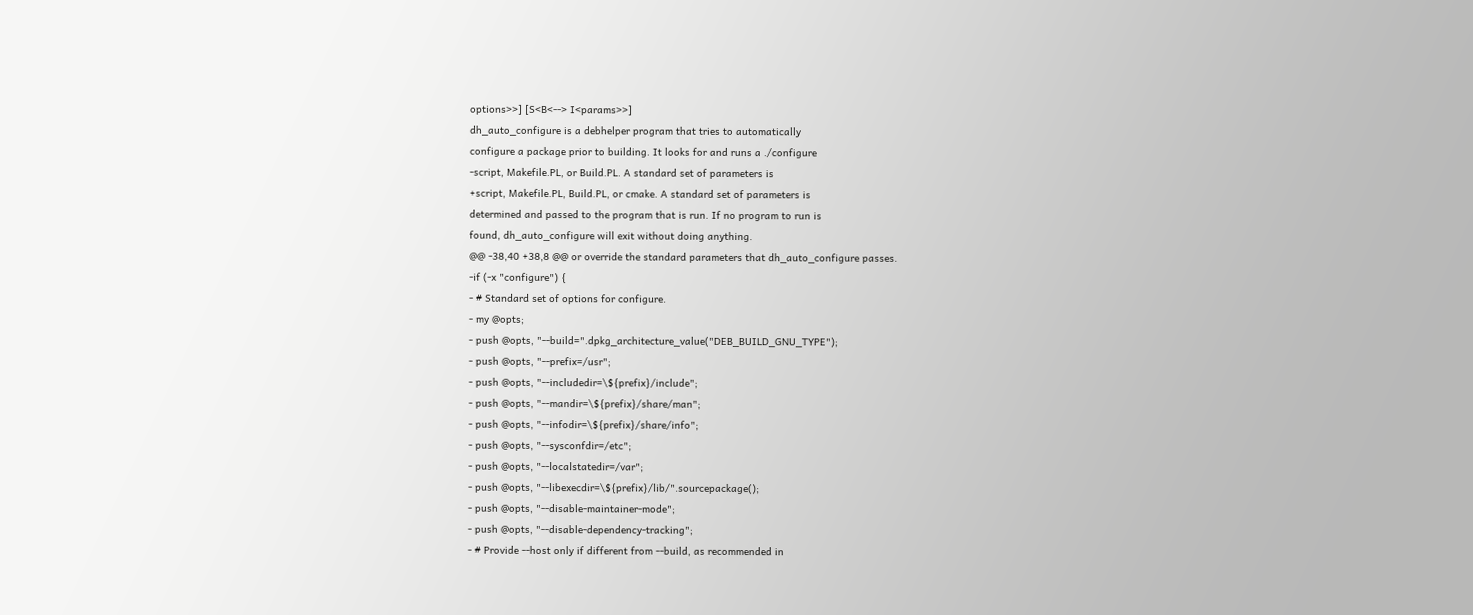options>>] [S<B<--> I<params>>]
dh_auto_configure is a debhelper program that tries to automatically
configure a package prior to building. It looks for and runs a ./configure
-script, Makefile.PL, or Build.PL. A standard set of parameters is
+script, Makefile.PL, Build.PL, or cmake. A standard set of parameters is
determined and passed to the program that is run. If no program to run is
found, dh_auto_configure will exit without doing anything.
@@ -38,40 +38,8 @@ or override the standard parameters that dh_auto_configure passes.
-if (-x "configure") {
- # Standard set of options for configure.
- my @opts;
- push @opts, "--build=".dpkg_architecture_value("DEB_BUILD_GNU_TYPE");
- push @opts, "--prefix=/usr";
- push @opts, "--includedir=\${prefix}/include";
- push @opts, "--mandir=\${prefix}/share/man";
- push @opts, "--infodir=\${prefix}/share/info";
- push @opts, "--sysconfdir=/etc";
- push @opts, "--localstatedir=/var";
- push @opts, "--libexecdir=\${prefix}/lib/".sourcepackage();
- push @opts, "--disable-maintainer-mode";
- push @opts, "--disable-dependency-tracking";
- # Provide --host only if different from --build, as recommended in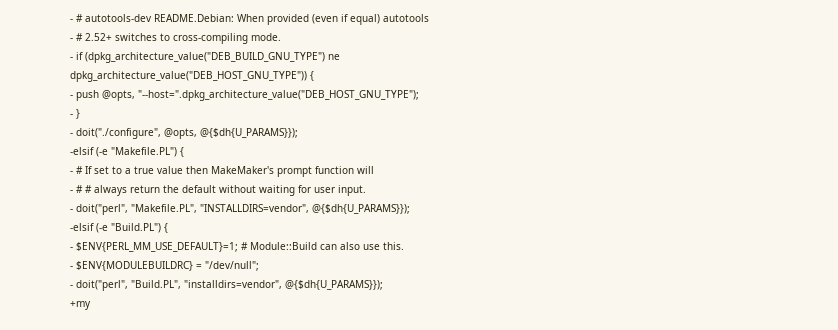- # autotools-dev README.Debian: When provided (even if equal) autotools
- # 2.52+ switches to cross-compiling mode.
- if (dpkg_architecture_value("DEB_BUILD_GNU_TYPE") ne dpkg_architecture_value("DEB_HOST_GNU_TYPE")) {
- push @opts, "--host=".dpkg_architecture_value("DEB_HOST_GNU_TYPE");
- }
- doit("./configure", @opts, @{$dh{U_PARAMS}});
-elsif (-e "Makefile.PL") {
- # If set to a true value then MakeMaker's prompt function will
- # # always return the default without waiting for user input.
- doit("perl", "Makefile.PL", "INSTALLDIRS=vendor", @{$dh{U_PARAMS}});
-elsif (-e "Build.PL") {
- $ENV{PERL_MM_USE_DEFAULT}=1; # Module::Build can also use this.
- $ENV{MODULEBUILDRC} = "/dev/null";
- doit("perl", "Build.PL", "installdirs=vendor", @{$dh{U_PARAMS}});
+my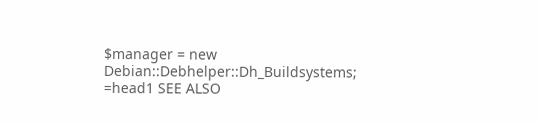$manager = new Debian::Debhelper::Dh_Buildsystems;
=head1 SEE ALSO